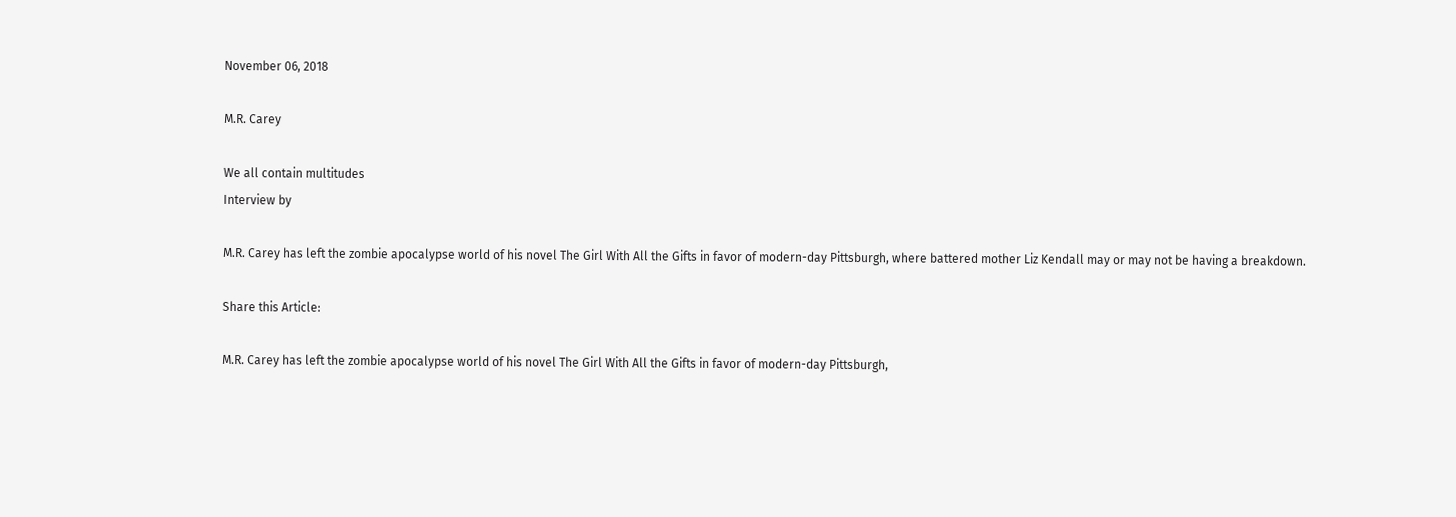November 06, 2018

M.R. Carey

We all contain multitudes
Interview by

M.R. Carey has left the zombie apocalypse world of his novel The Girl With All the Gifts in favor of modern-day Pittsburgh, where battered mother Liz Kendall may or may not be having a breakdown.

Share this Article:

M.R. Carey has left the zombie apocalypse world of his novel The Girl With All the Gifts in favor of modern-day Pittsburgh,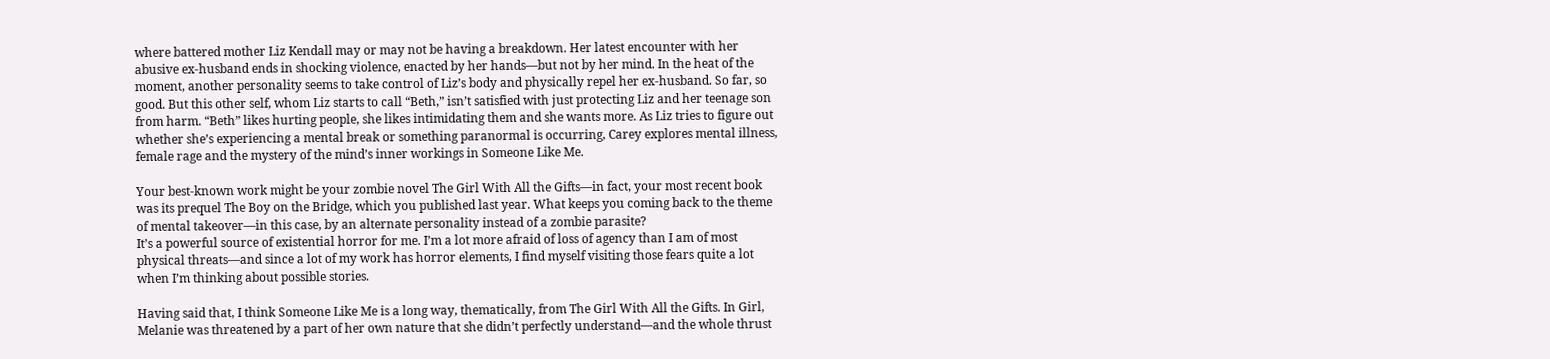where battered mother Liz Kendall may or may not be having a breakdown. Her latest encounter with her abusive ex-husband ends in shocking violence, enacted by her hands—but not by her mind. In the heat of the moment, another personality seems to take control of Liz’s body and physically repel her ex-husband. So far, so good. But this other self, whom Liz starts to call “Beth,” isn’t satisfied with just protecting Liz and her teenage son from harm. “Beth” likes hurting people, she likes intimidating them and she wants more. As Liz tries to figure out whether she’s experiencing a mental break or something paranormal is occurring, Carey explores mental illness, female rage and the mystery of the mind’s inner workings in Someone Like Me.

Your best-known work might be your zombie novel The Girl With All the Gifts—in fact, your most recent book was its prequel The Boy on the Bridge, which you published last year. What keeps you coming back to the theme of mental takeover—in this case, by an alternate personality instead of a zombie parasite?
It’s a powerful source of existential horror for me. I’m a lot more afraid of loss of agency than I am of most physical threats—and since a lot of my work has horror elements, I find myself visiting those fears quite a lot when I’m thinking about possible stories.

Having said that, I think Someone Like Me is a long way, thematically, from The Girl With All the Gifts. In Girl, Melanie was threatened by a part of her own nature that she didn’t perfectly understand—and the whole thrust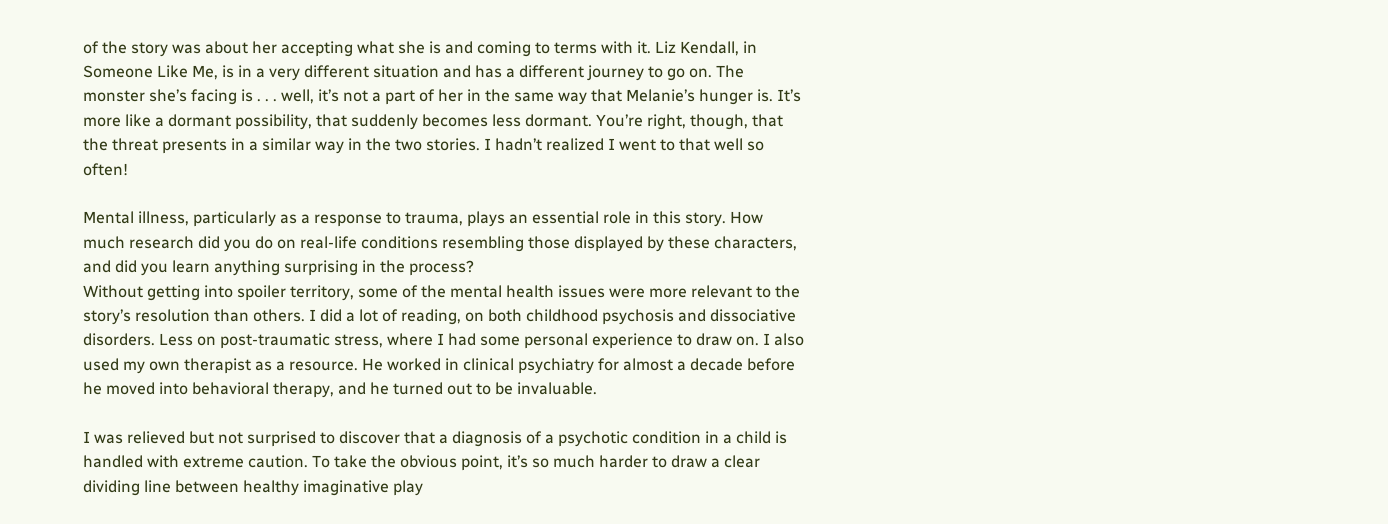of the story was about her accepting what she is and coming to terms with it. Liz Kendall, in Someone Like Me, is in a very different situation and has a different journey to go on. The monster she’s facing is . . . well, it’s not a part of her in the same way that Melanie’s hunger is. It’s more like a dormant possibility, that suddenly becomes less dormant. You’re right, though, that the threat presents in a similar way in the two stories. I hadn’t realized I went to that well so often!

Mental illness, particularly as a response to trauma, plays an essential role in this story. How much research did you do on real-life conditions resembling those displayed by these characters, and did you learn anything surprising in the process?
Without getting into spoiler territory, some of the mental health issues were more relevant to the story’s resolution than others. I did a lot of reading, on both childhood psychosis and dissociative disorders. Less on post-traumatic stress, where I had some personal experience to draw on. I also used my own therapist as a resource. He worked in clinical psychiatry for almost a decade before he moved into behavioral therapy, and he turned out to be invaluable.

I was relieved but not surprised to discover that a diagnosis of a psychotic condition in a child is handled with extreme caution. To take the obvious point, it’s so much harder to draw a clear dividing line between healthy imaginative play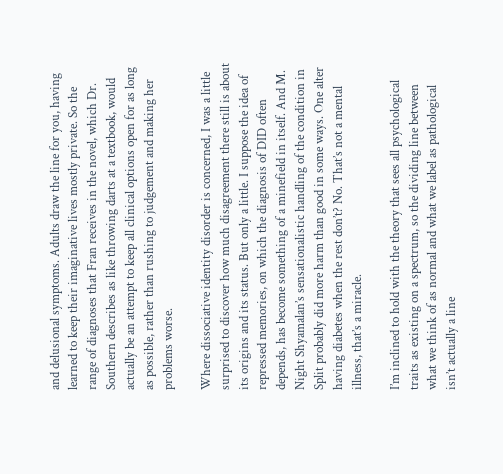and delusional symptoms. Adults draw the line for you, having learned to keep their imaginative lives mostly private. So the range of diagnoses that Fran receives in the novel, which Dr. Southern describes as like throwing darts at a textbook, would actually be an attempt to keep all clinical options open for as long as possible, rather than rushing to judgement and making her problems worse.

Where dissociative identity disorder is concerned, I was a little surprised to discover how much disagreement there still is about its origins and its status. But only a little. I suppose the idea of repressed memories, on which the diagnosis of DID often depends, has become something of a minefield in itself. And M. Night Shyamalan’s sensationalistic handling of the condition in Split probably did more harm than good in some ways. One alter having diabetes when the rest don’t? No. That’s not a mental illness, that’s a miracle.

I’m inclined to hold with the theory that sees all psychological traits as existing on a spectrum, so the dividing line between what we think of as normal and what we label as pathological isn’t actually a line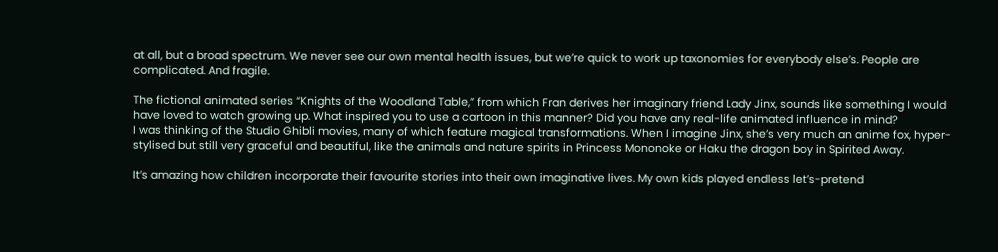at all, but a broad spectrum. We never see our own mental health issues, but we’re quick to work up taxonomies for everybody else’s. People are complicated. And fragile.

The fictional animated series “Knights of the Woodland Table,” from which Fran derives her imaginary friend Lady Jinx, sounds like something I would have loved to watch growing up. What inspired you to use a cartoon in this manner? Did you have any real-life animated influence in mind?
I was thinking of the Studio Ghibli movies, many of which feature magical transformations. When I imagine Jinx, she’s very much an anime fox, hyper-stylised but still very graceful and beautiful, like the animals and nature spirits in Princess Mononoke or Haku the dragon boy in Spirited Away.

It’s amazing how children incorporate their favourite stories into their own imaginative lives. My own kids played endless let’s-pretend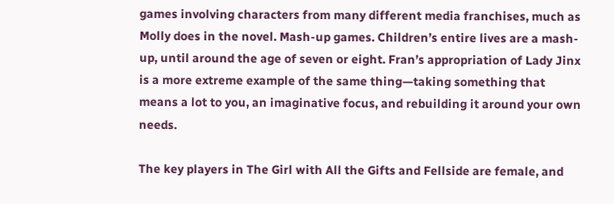games involving characters from many different media franchises, much as Molly does in the novel. Mash-up games. Children’s entire lives are a mash-up, until around the age of seven or eight. Fran’s appropriation of Lady Jinx is a more extreme example of the same thing—taking something that means a lot to you, an imaginative focus, and rebuilding it around your own needs.

The key players in The Girl with All the Gifts and Fellside are female, and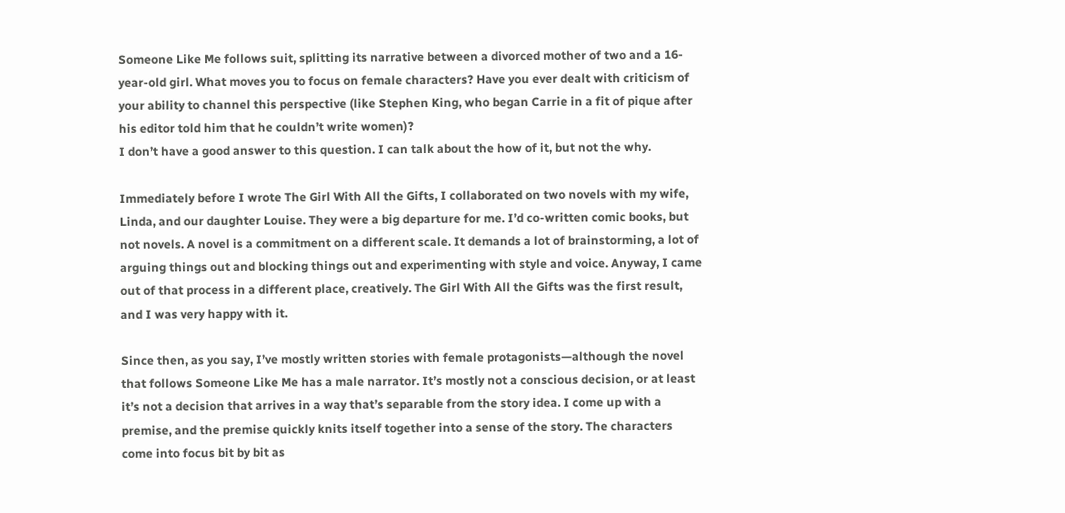Someone Like Me follows suit, splitting its narrative between a divorced mother of two and a 16-year-old girl. What moves you to focus on female characters? Have you ever dealt with criticism of your ability to channel this perspective (like Stephen King, who began Carrie in a fit of pique after his editor told him that he couldn’t write women)?
I don’t have a good answer to this question. I can talk about the how of it, but not the why.

Immediately before I wrote The Girl With All the Gifts, I collaborated on two novels with my wife, Linda, and our daughter Louise. They were a big departure for me. I’d co-written comic books, but not novels. A novel is a commitment on a different scale. It demands a lot of brainstorming, a lot of arguing things out and blocking things out and experimenting with style and voice. Anyway, I came out of that process in a different place, creatively. The Girl With All the Gifts was the first result, and I was very happy with it.

Since then, as you say, I’ve mostly written stories with female protagonists—although the novel that follows Someone Like Me has a male narrator. It’s mostly not a conscious decision, or at least it’s not a decision that arrives in a way that’s separable from the story idea. I come up with a premise, and the premise quickly knits itself together into a sense of the story. The characters come into focus bit by bit as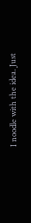I noodle with the idea. Just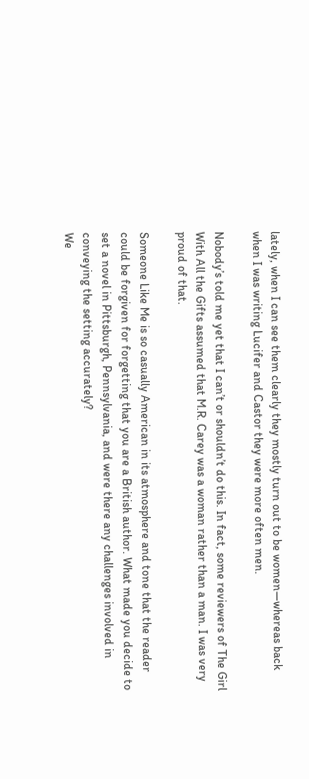lately, when I can see them clearly they mostly turn out to be women—whereas back when I was writing Lucifer and Castor they were more often men.

Nobody’s told me yet that I can’t or shouldn’t do this. In fact, some reviewers of The Girl With All the Gifts assumed that M.R. Carey was a woman rather than a man. I was very proud of that.

Someone Like Me is so casually American in its atmosphere and tone that the reader could be forgiven for forgetting that you are a British author. What made you decide to set a novel in Pittsburgh, Pennsylvania, and were there any challenges involved in conveying the setting accurately?
We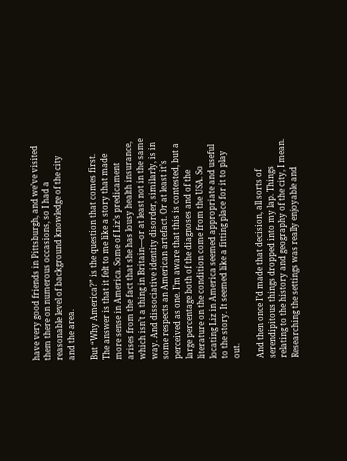have very good friends in Pittsburgh, and we’ve visited them there on numerous occasions, so I had a reasonable level of background knowledge of the city and the area.

But “Why America?” is the question that comes first. The answer is that it felt to me like a story that made more sense in America. Some of Liz’s predicament arises from the fact that she has lousy health insurance, which isn’t a thing in Britain—or at least not in the same way. And dissociative identity disorder, similarly, is in some respects an American artefact. Or at least it’s perceived as one. I’m aware that this is contested, but a large percentage both of the diagnoses and of the literature on the condition come from the USA. So locating Liz in America seemed appropriate and useful to the story. It seemed like a fitting place for it to play out.

And then once I’d made that decision, all sorts of serendipitous things dropped into my lap. Things relating to the history and geography of the city, I mean. Researching the settings was really enjoyable and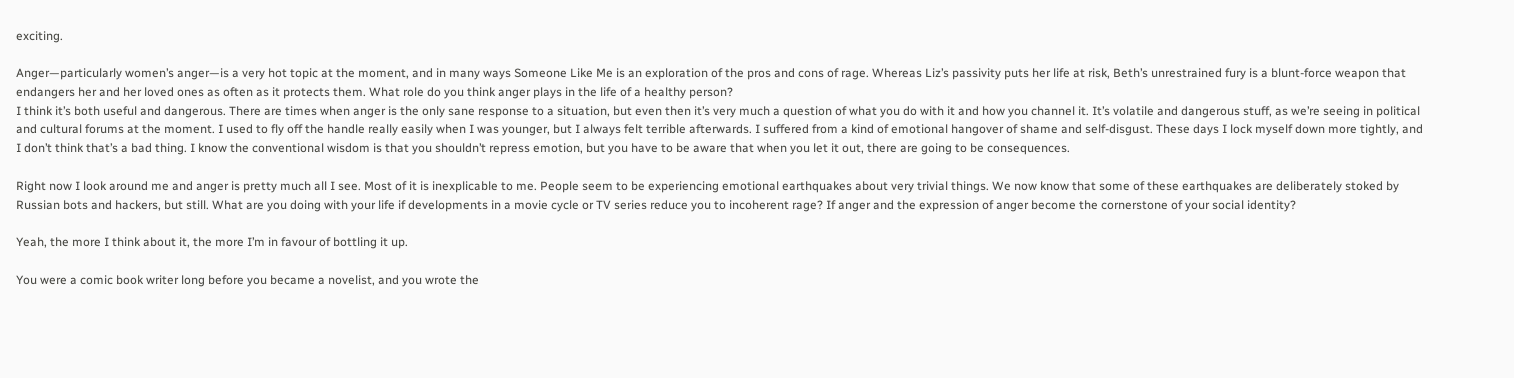exciting.

Anger—particularly women’s anger—is a very hot topic at the moment, and in many ways Someone Like Me is an exploration of the pros and cons of rage. Whereas Liz’s passivity puts her life at risk, Beth’s unrestrained fury is a blunt-force weapon that endangers her and her loved ones as often as it protects them. What role do you think anger plays in the life of a healthy person?
I think it’s both useful and dangerous. There are times when anger is the only sane response to a situation, but even then it’s very much a question of what you do with it and how you channel it. It’s volatile and dangerous stuff, as we’re seeing in political and cultural forums at the moment. I used to fly off the handle really easily when I was younger, but I always felt terrible afterwards. I suffered from a kind of emotional hangover of shame and self-disgust. These days I lock myself down more tightly, and I don’t think that’s a bad thing. I know the conventional wisdom is that you shouldn’t repress emotion, but you have to be aware that when you let it out, there are going to be consequences.

Right now I look around me and anger is pretty much all I see. Most of it is inexplicable to me. People seem to be experiencing emotional earthquakes about very trivial things. We now know that some of these earthquakes are deliberately stoked by Russian bots and hackers, but still. What are you doing with your life if developments in a movie cycle or TV series reduce you to incoherent rage? If anger and the expression of anger become the cornerstone of your social identity?

Yeah, the more I think about it, the more I’m in favour of bottling it up.

You were a comic book writer long before you became a novelist, and you wrote the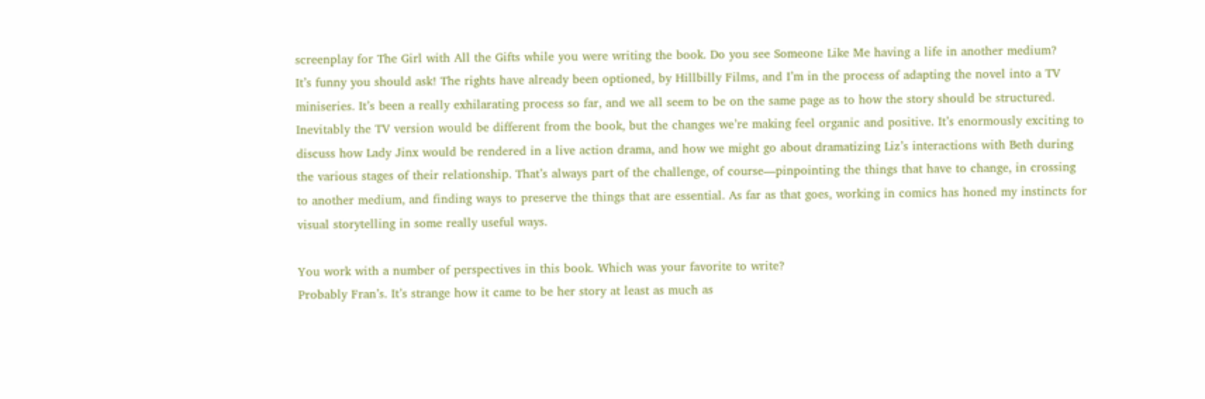screenplay for The Girl with All the Gifts while you were writing the book. Do you see Someone Like Me having a life in another medium?
It’s funny you should ask! The rights have already been optioned, by Hillbilly Films, and I’m in the process of adapting the novel into a TV miniseries. It’s been a really exhilarating process so far, and we all seem to be on the same page as to how the story should be structured. Inevitably the TV version would be different from the book, but the changes we’re making feel organic and positive. It’s enormously exciting to discuss how Lady Jinx would be rendered in a live action drama, and how we might go about dramatizing Liz’s interactions with Beth during the various stages of their relationship. That’s always part of the challenge, of course—pinpointing the things that have to change, in crossing to another medium, and finding ways to preserve the things that are essential. As far as that goes, working in comics has honed my instincts for visual storytelling in some really useful ways.

You work with a number of perspectives in this book. Which was your favorite to write?
Probably Fran’s. It’s strange how it came to be her story at least as much as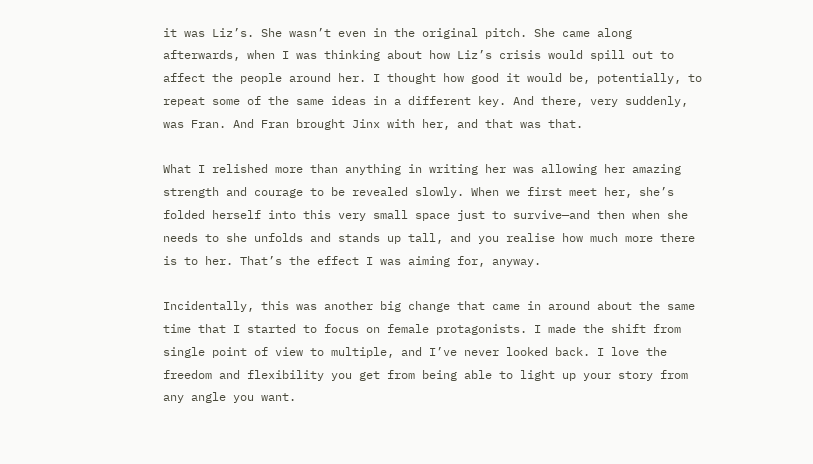it was Liz’s. She wasn’t even in the original pitch. She came along afterwards, when I was thinking about how Liz’s crisis would spill out to affect the people around her. I thought how good it would be, potentially, to repeat some of the same ideas in a different key. And there, very suddenly, was Fran. And Fran brought Jinx with her, and that was that.

What I relished more than anything in writing her was allowing her amazing strength and courage to be revealed slowly. When we first meet her, she’s folded herself into this very small space just to survive—and then when she needs to she unfolds and stands up tall, and you realise how much more there is to her. That’s the effect I was aiming for, anyway.

Incidentally, this was another big change that came in around about the same time that I started to focus on female protagonists. I made the shift from single point of view to multiple, and I’ve never looked back. I love the freedom and flexibility you get from being able to light up your story from any angle you want.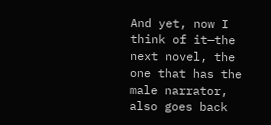And yet, now I think of it—the next novel, the one that has the male narrator, also goes back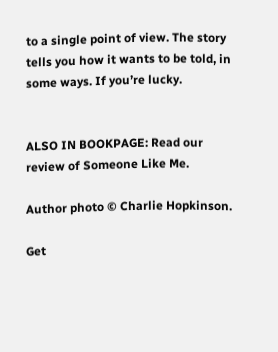to a single point of view. The story tells you how it wants to be told, in some ways. If you’re lucky.


ALSO IN BOOKPAGE: Read our review of Someone Like Me.

Author photo © Charlie Hopkinson.

Get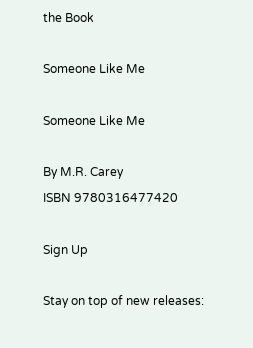the Book

Someone Like Me

Someone Like Me

By M.R. Carey
ISBN 9780316477420

Sign Up

Stay on top of new releases: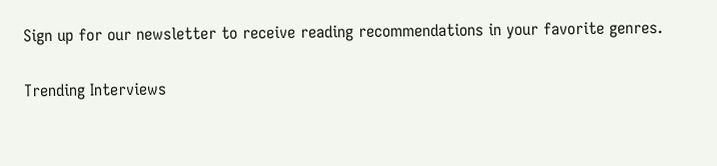Sign up for our newsletter to receive reading recommendations in your favorite genres.

Trending Interviews